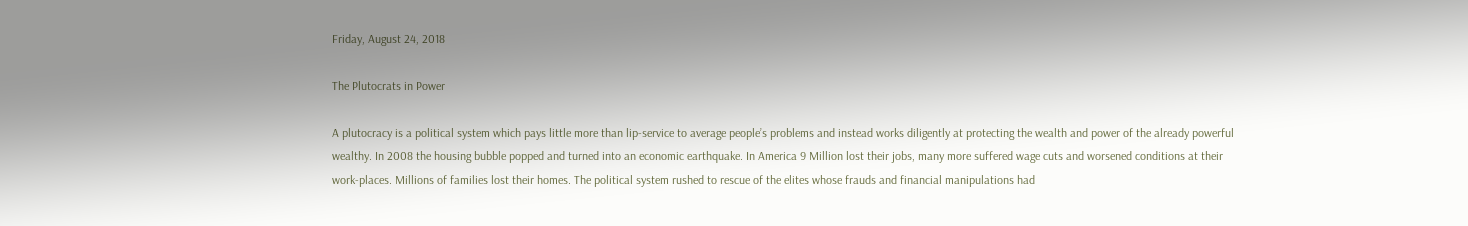Friday, August 24, 2018

The Plutocrats in Power

A plutocracy is a political system which pays little more than lip-service to average people’s problems and instead works diligently at protecting the wealth and power of the already powerful wealthy. In 2008 the housing bubble popped and turned into an economic earthquake. In America 9 Million lost their jobs, many more suffered wage cuts and worsened conditions at their work-places. Millions of families lost their homes. The political system rushed to rescue of the elites whose frauds and financial manipulations had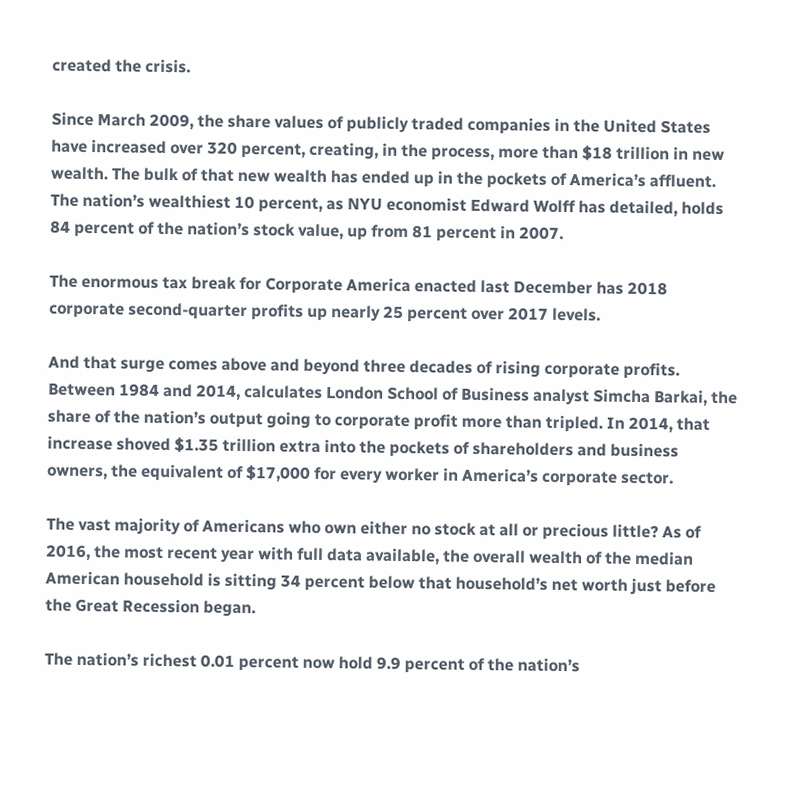created the crisis.

Since March 2009, the share values of publicly traded companies in the United States have increased over 320 percent, creating, in the process, more than $18 trillion in new wealth. The bulk of that new wealth has ended up in the pockets of America’s affluent. The nation’s wealthiest 10 percent, as NYU economist Edward Wolff has detailed, holds 84 percent of the nation’s stock value, up from 81 percent in 2007.

The enormous tax break for Corporate America enacted last December has 2018 corporate second-quarter profits up nearly 25 percent over 2017 levels.

And that surge comes above and beyond three decades of rising corporate profits. Between 1984 and 2014, calculates London School of Business analyst Simcha Barkai, the share of the nation’s output going to corporate profit more than tripled. In 2014, that increase shoved $1.35 trillion extra into the pockets of shareholders and business owners, the equivalent of $17,000 for every worker in America’s corporate sector.

The vast majority of Americans who own either no stock at all or precious little? As of 2016, the most recent year with full data available, the overall wealth of the median American household is sitting 34 percent below that household’s net worth just before the Great Recession began.

The nation’s richest 0.01 percent now hold 9.9 percent of the nation’s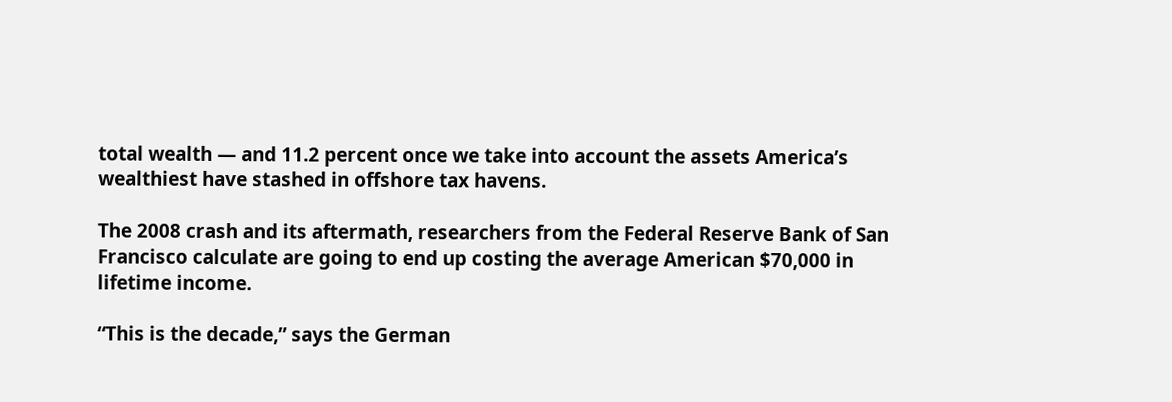total wealth — and 11.2 percent once we take into account the assets America’s wealthiest have stashed in offshore tax havens.

The 2008 crash and its aftermath, researchers from the Federal Reserve Bank of San Francisco calculate are going to end up costing the average American $70,000 in lifetime income.

“This is the decade,” says the German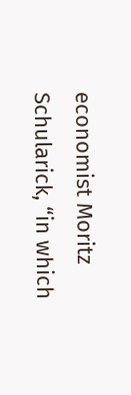economist Moritz Schularick, “in which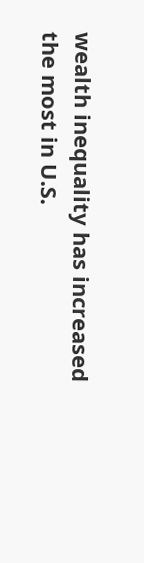wealth inequality has increased the most in U.S.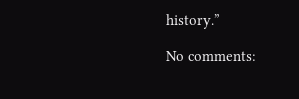history.”

No comments: